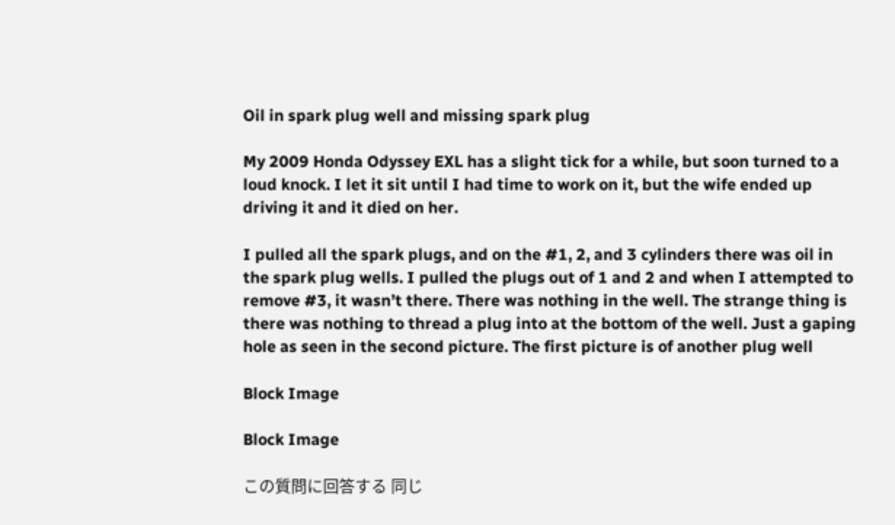Oil in spark plug well and missing spark plug

My 2009 Honda Odyssey EXL has a slight tick for a while, but soon turned to a loud knock. I let it sit until I had time to work on it, but the wife ended up driving it and it died on her.

I pulled all the spark plugs, and on the #1, 2, and 3 cylinders there was oil in the spark plug wells. I pulled the plugs out of 1 and 2 and when I attempted to remove #3, it wasn’t there. There was nothing in the well. The strange thing is there was nothing to thread a plug into at the bottom of the well. Just a gaping hole as seen in the second picture. The first picture is of another plug well

Block Image

Block Image

この質問に回答する 同じ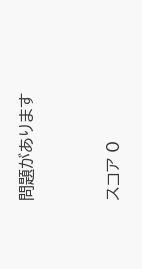問題があります


スコア 0